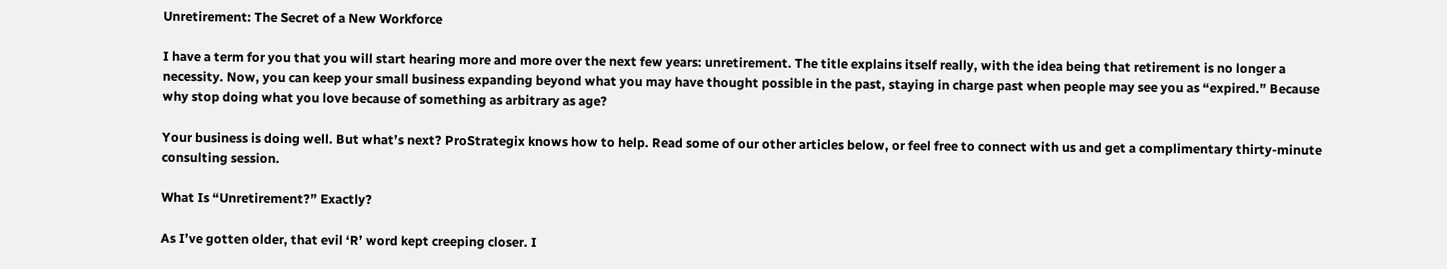Unretirement: The Secret of a New Workforce

I have a term for you that you will start hearing more and more over the next few years: unretirement. The title explains itself really, with the idea being that retirement is no longer a necessity. Now, you can keep your small business expanding beyond what you may have thought possible in the past, staying in charge past when people may see you as “expired.” Because why stop doing what you love because of something as arbitrary as age?

Your business is doing well. But what’s next? ProStrategix knows how to help. Read some of our other articles below, or feel free to connect with us and get a complimentary thirty-minute consulting session.

What Is “Unretirement?” Exactly?

As I’ve gotten older, that evil ‘R’ word kept creeping closer. I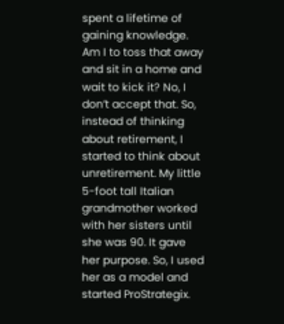spent a lifetime of gaining knowledge. Am I to toss that away and sit in a home and wait to kick it? No, I don’t accept that. So, instead of thinking about retirement, I started to think about unretirement. My little 5-foot tall Italian grandmother worked with her sisters until she was 90. It gave her purpose. So, I used her as a model and started ProStrategix.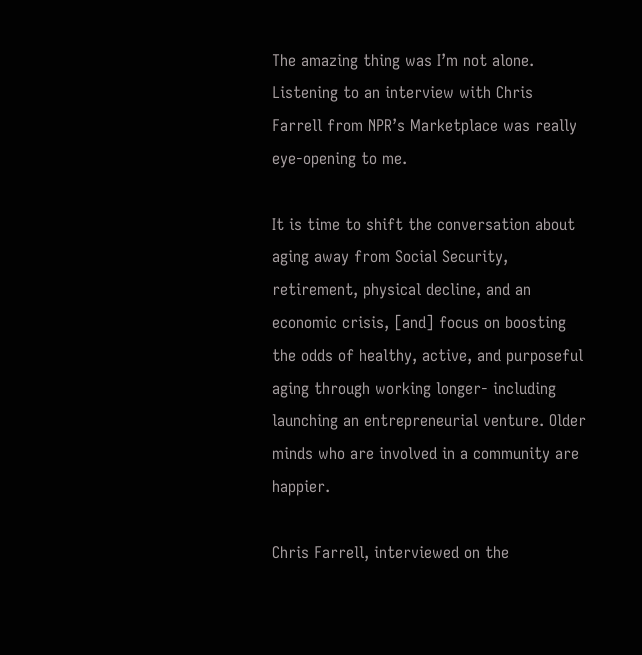The amazing thing was I’m not alone. Listening to an interview with Chris Farrell from NPR’s Marketplace was really eye-opening to me.

It is time to shift the conversation about aging away from Social Security, retirement, physical decline, and an economic crisis, [and] focus on boosting the odds of healthy, active, and purposeful aging through working longer- including launching an entrepreneurial venture. Older minds who are involved in a community are happier.

Chris Farrell, interviewed on the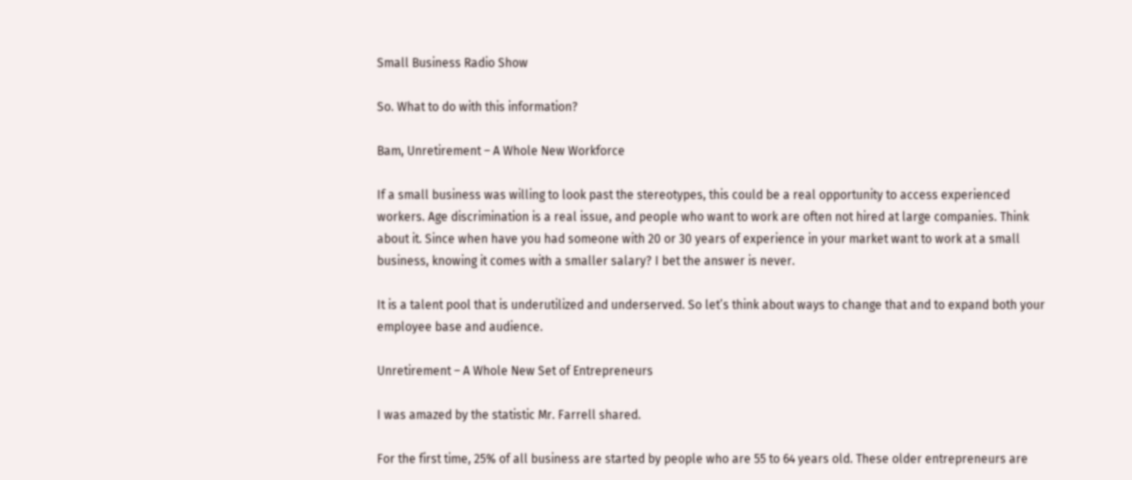Small Business Radio Show

So. What to do with this information?

Bam, Unretirement – A Whole New Workforce

If a small business was willing to look past the stereotypes, this could be a real opportunity to access experienced workers. Age discrimination is a real issue, and people who want to work are often not hired at large companies. Think about it. Since when have you had someone with 20 or 30 years of experience in your market want to work at a small business, knowing it comes with a smaller salary? I bet the answer is never.

It is a talent pool that is underutilized and underserved. So let’s think about ways to change that and to expand both your employee base and audience.

Unretirement – A Whole New Set of Entrepreneurs

I was amazed by the statistic Mr. Farrell shared.

For the first time, 25% of all business are started by people who are 55 to 64 years old. These older entrepreneurs are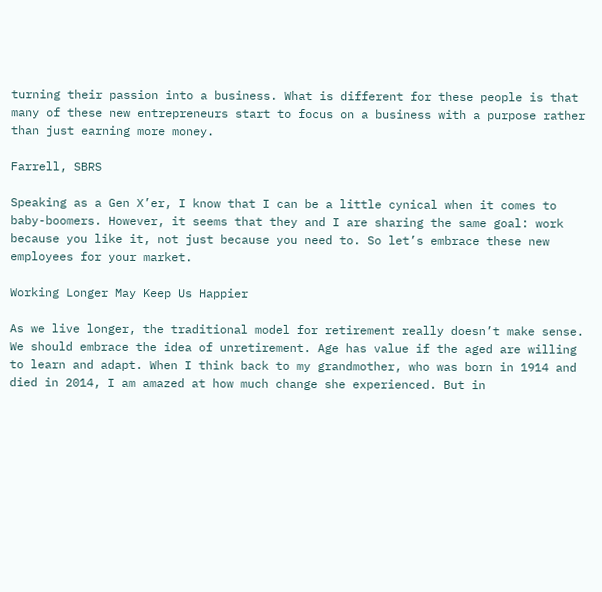turning their passion into a business. What is different for these people is that many of these new entrepreneurs start to focus on a business with a purpose rather than just earning more money.

Farrell, SBRS

Speaking as a Gen X’er, I know that I can be a little cynical when it comes to baby-boomers. However, it seems that they and I are sharing the same goal: work because you like it, not just because you need to. So let’s embrace these new employees for your market.

Working Longer May Keep Us Happier

As we live longer, the traditional model for retirement really doesn’t make sense. We should embrace the idea of unretirement. Age has value if the aged are willing to learn and adapt. When I think back to my grandmother, who was born in 1914 and died in 2014, I am amazed at how much change she experienced. But in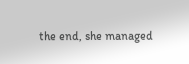the end, she managed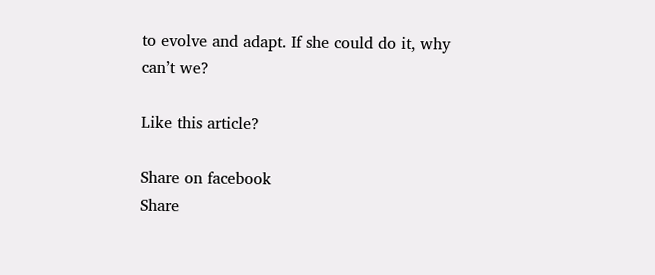to evolve and adapt. If she could do it, why can’t we?

Like this article?

Share on facebook
Share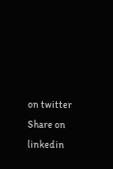on twitter
Share on linkedin